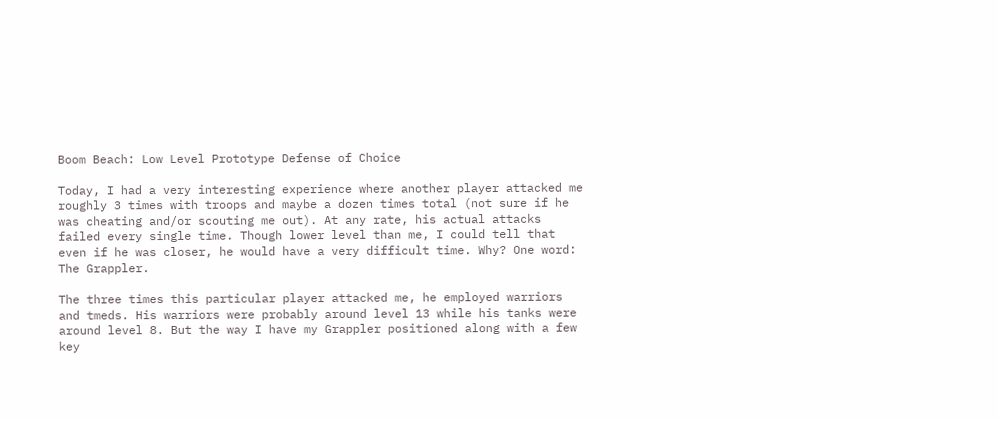Boom Beach: Low Level Prototype Defense of Choice

Today, I had a very interesting experience where another player attacked me roughly 3 times with troops and maybe a dozen times total (not sure if he was cheating and/or scouting me out). At any rate, his actual attacks failed every single time. Though lower level than me, I could tell that even if he was closer, he would have a very difficult time. Why? One word: The Grappler.

The three times this particular player attacked me, he employed warriors and tmeds. His warriors were probably around level 13 while his tanks were around level 8. But the way I have my Grappler positioned along with a few key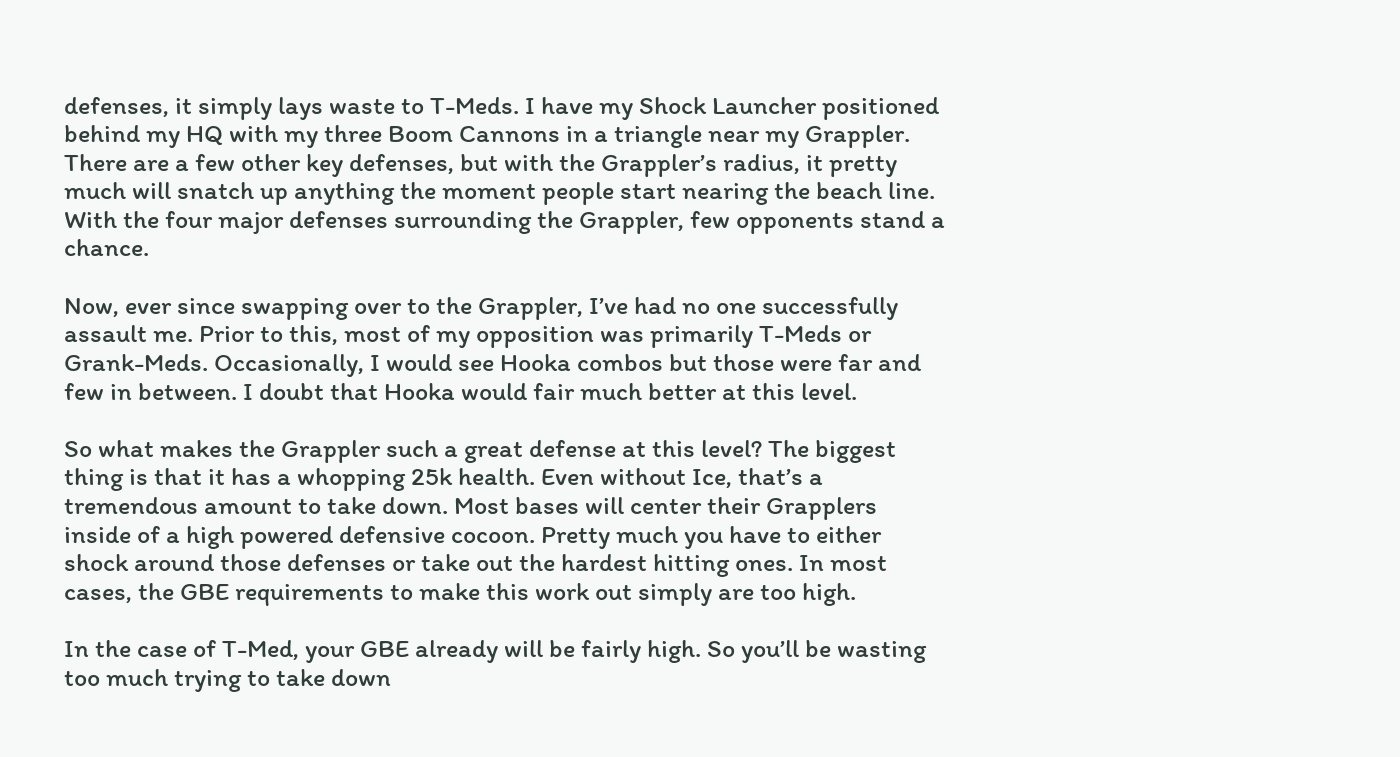defenses, it simply lays waste to T-Meds. I have my Shock Launcher positioned behind my HQ with my three Boom Cannons in a triangle near my Grappler. There are a few other key defenses, but with the Grappler’s radius, it pretty much will snatch up anything the moment people start nearing the beach line. With the four major defenses surrounding the Grappler, few opponents stand a chance.

Now, ever since swapping over to the Grappler, I’ve had no one successfully assault me. Prior to this, most of my opposition was primarily T-Meds or Grank-Meds. Occasionally, I would see Hooka combos but those were far and few in between. I doubt that Hooka would fair much better at this level.

So what makes the Grappler such a great defense at this level? The biggest thing is that it has a whopping 25k health. Even without Ice, that’s a tremendous amount to take down. Most bases will center their Grapplers inside of a high powered defensive cocoon. Pretty much you have to either shock around those defenses or take out the hardest hitting ones. In most cases, the GBE requirements to make this work out simply are too high.

In the case of T-Med, your GBE already will be fairly high. So you’ll be wasting too much trying to take down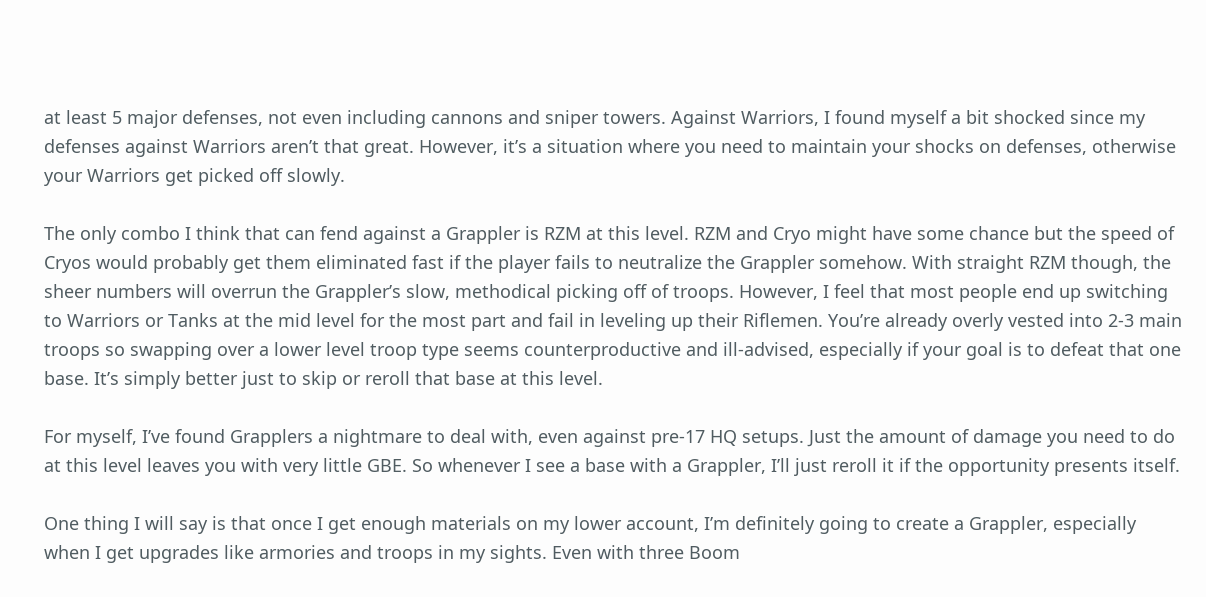at least 5 major defenses, not even including cannons and sniper towers. Against Warriors, I found myself a bit shocked since my defenses against Warriors aren’t that great. However, it’s a situation where you need to maintain your shocks on defenses, otherwise your Warriors get picked off slowly.

The only combo I think that can fend against a Grappler is RZM at this level. RZM and Cryo might have some chance but the speed of Cryos would probably get them eliminated fast if the player fails to neutralize the Grappler somehow. With straight RZM though, the sheer numbers will overrun the Grappler’s slow, methodical picking off of troops. However, I feel that most people end up switching to Warriors or Tanks at the mid level for the most part and fail in leveling up their Riflemen. You’re already overly vested into 2-3 main troops so swapping over a lower level troop type seems counterproductive and ill-advised, especially if your goal is to defeat that one base. It’s simply better just to skip or reroll that base at this level.

For myself, I’ve found Grapplers a nightmare to deal with, even against pre-17 HQ setups. Just the amount of damage you need to do at this level leaves you with very little GBE. So whenever I see a base with a Grappler, I’ll just reroll it if the opportunity presents itself.

One thing I will say is that once I get enough materials on my lower account, I’m definitely going to create a Grappler, especially when I get upgrades like armories and troops in my sights. Even with three Boom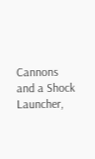Cannons and a Shock Launcher,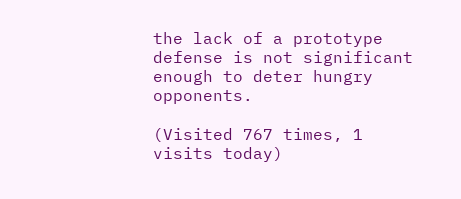the lack of a prototype defense is not significant enough to deter hungry opponents.

(Visited 767 times, 1 visits today)